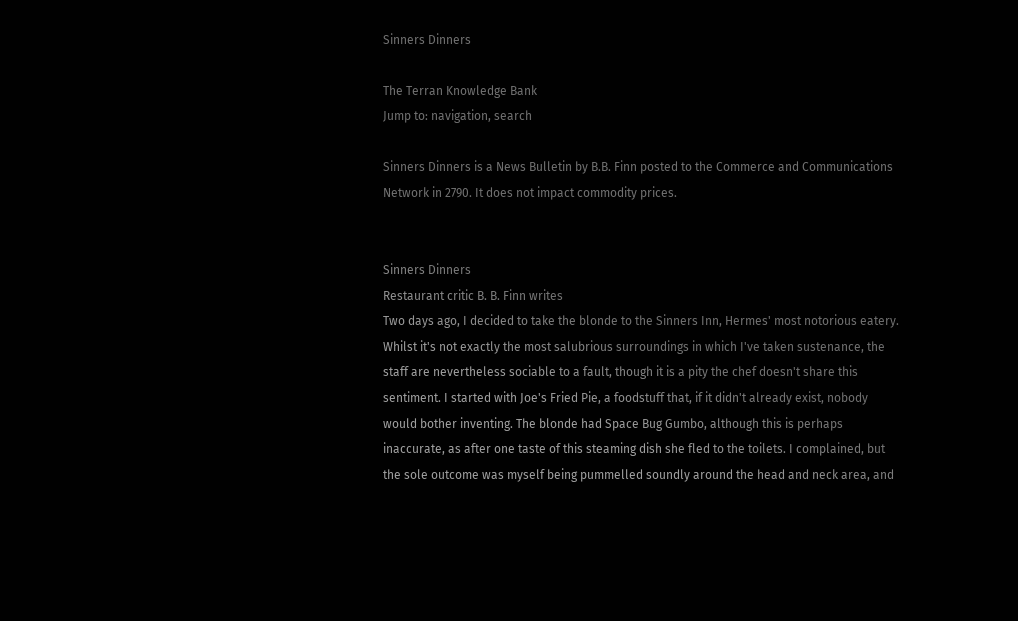Sinners Dinners

The Terran Knowledge Bank
Jump to: navigation, search

Sinners Dinners is a News Bulletin by B.B. Finn posted to the Commerce and Communications Network in 2790. It does not impact commodity prices.


Sinners Dinners
Restaurant critic B. B. Finn writes
Two days ago, I decided to take the blonde to the Sinners Inn, Hermes' most notorious eatery. Whilst it's not exactly the most salubrious surroundings in which I've taken sustenance, the staff are nevertheless sociable to a fault, though it is a pity the chef doesn't share this sentiment. I started with Joe's Fried Pie, a foodstuff that, if it didn't already exist, nobody would bother inventing. The blonde had Space Bug Gumbo, although this is perhaps inaccurate, as after one taste of this steaming dish she fled to the toilets. I complained, but the sole outcome was myself being pummelled soundly around the head and neck area, and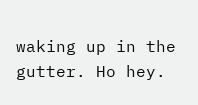waking up in the gutter. Ho hey.